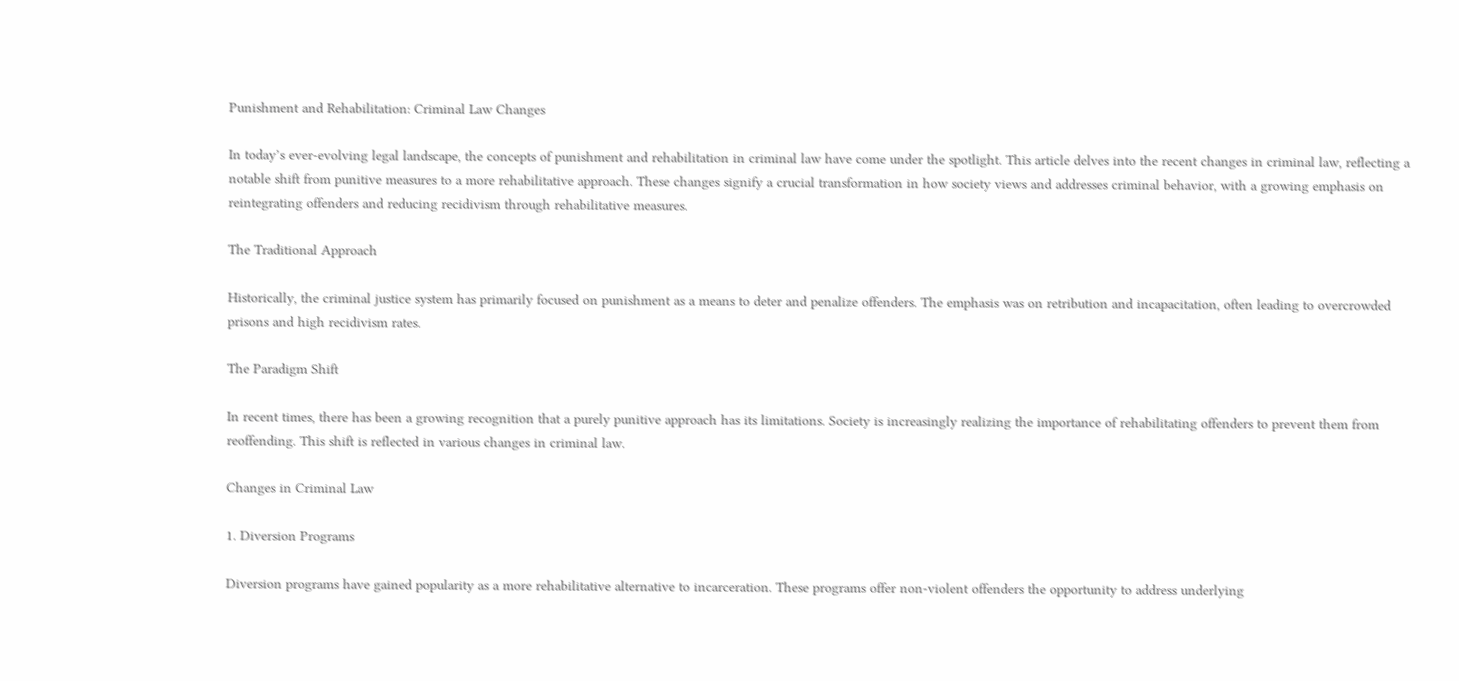Punishment and Rehabilitation: Criminal Law Changes

In today’s ever-evolving legal landscape, the concepts of punishment and rehabilitation in criminal law have come under the spotlight. This article delves into the recent changes in criminal law, reflecting a notable shift from punitive measures to a more rehabilitative approach. These changes signify a crucial transformation in how society views and addresses criminal behavior, with a growing emphasis on reintegrating offenders and reducing recidivism through rehabilitative measures.

The Traditional Approach

Historically, the criminal justice system has primarily focused on punishment as a means to deter and penalize offenders. The emphasis was on retribution and incapacitation, often leading to overcrowded prisons and high recidivism rates.

The Paradigm Shift

In recent times, there has been a growing recognition that a purely punitive approach has its limitations. Society is increasingly realizing the importance of rehabilitating offenders to prevent them from reoffending. This shift is reflected in various changes in criminal law.

Changes in Criminal Law

1. Diversion Programs

Diversion programs have gained popularity as a more rehabilitative alternative to incarceration. These programs offer non-violent offenders the opportunity to address underlying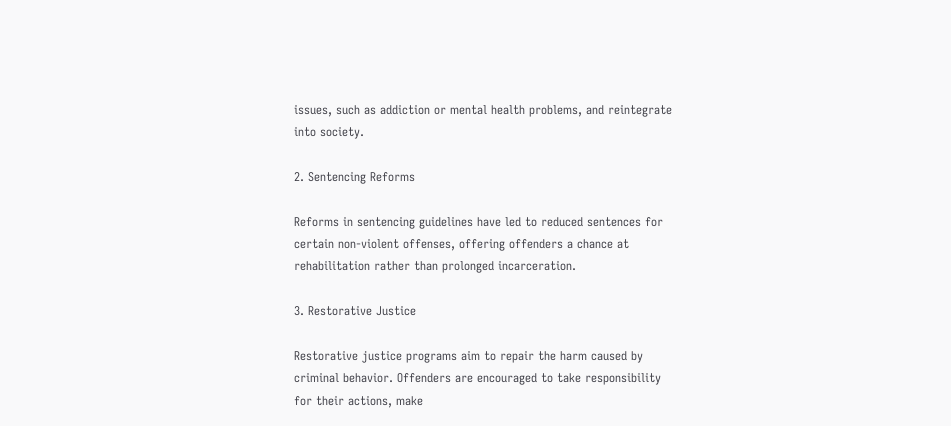issues, such as addiction or mental health problems, and reintegrate into society.

2. Sentencing Reforms

Reforms in sentencing guidelines have led to reduced sentences for certain non-violent offenses, offering offenders a chance at rehabilitation rather than prolonged incarceration.

3. Restorative Justice

Restorative justice programs aim to repair the harm caused by criminal behavior. Offenders are encouraged to take responsibility for their actions, make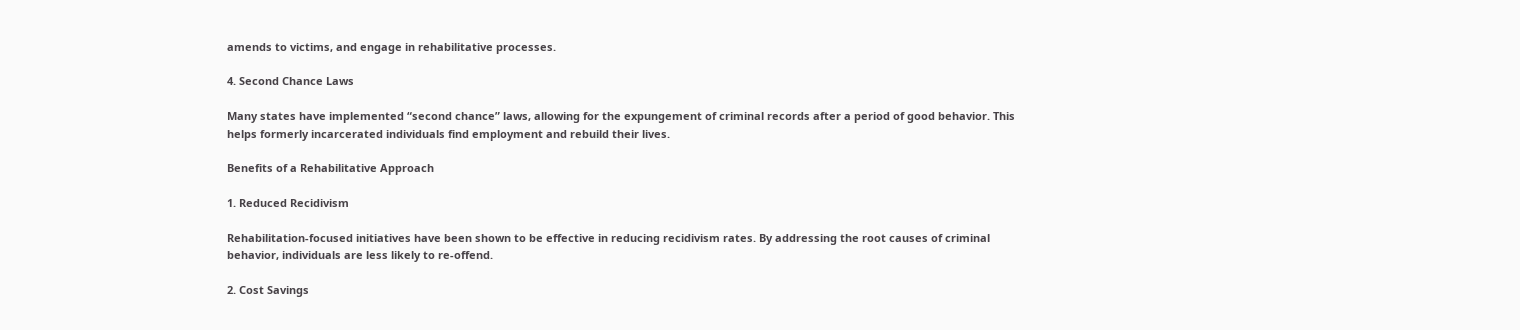amends to victims, and engage in rehabilitative processes.

4. Second Chance Laws

Many states have implemented “second chance” laws, allowing for the expungement of criminal records after a period of good behavior. This helps formerly incarcerated individuals find employment and rebuild their lives.

Benefits of a Rehabilitative Approach

1. Reduced Recidivism

Rehabilitation-focused initiatives have been shown to be effective in reducing recidivism rates. By addressing the root causes of criminal behavior, individuals are less likely to re-offend.

2. Cost Savings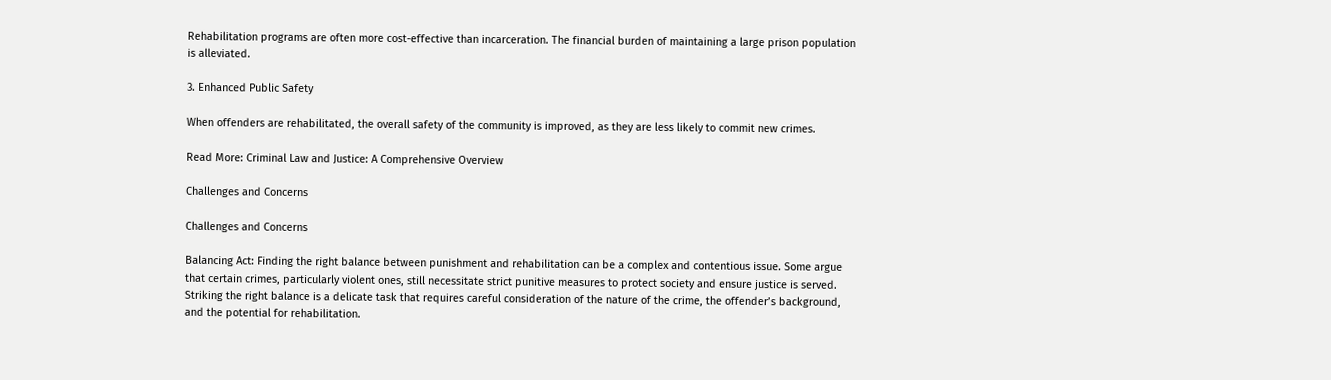Rehabilitation programs are often more cost-effective than incarceration. The financial burden of maintaining a large prison population is alleviated.

3. Enhanced Public Safety

When offenders are rehabilitated, the overall safety of the community is improved, as they are less likely to commit new crimes.

Read More: Criminal Law and Justice: A Comprehensive Overview

Challenges and Concerns

Challenges and Concerns

Balancing Act: Finding the right balance between punishment and rehabilitation can be a complex and contentious issue. Some argue that certain crimes, particularly violent ones, still necessitate strict punitive measures to protect society and ensure justice is served. Striking the right balance is a delicate task that requires careful consideration of the nature of the crime, the offender’s background, and the potential for rehabilitation.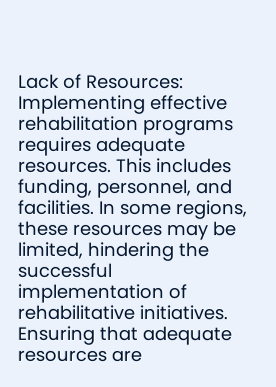Lack of Resources: Implementing effective rehabilitation programs requires adequate resources. This includes funding, personnel, and facilities. In some regions, these resources may be limited, hindering the successful implementation of rehabilitative initiatives. Ensuring that adequate resources are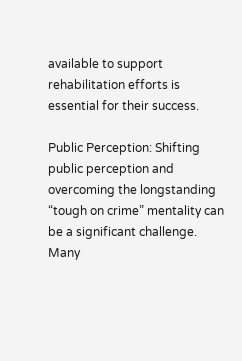available to support rehabilitation efforts is essential for their success.

Public Perception: Shifting public perception and overcoming the longstanding “tough on crime” mentality can be a significant challenge. Many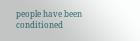people have been conditioned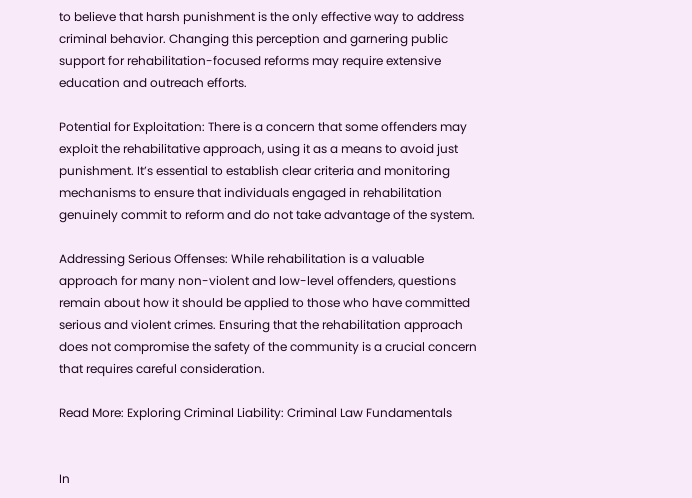to believe that harsh punishment is the only effective way to address criminal behavior. Changing this perception and garnering public support for rehabilitation-focused reforms may require extensive education and outreach efforts.

Potential for Exploitation: There is a concern that some offenders may exploit the rehabilitative approach, using it as a means to avoid just punishment. It’s essential to establish clear criteria and monitoring mechanisms to ensure that individuals engaged in rehabilitation genuinely commit to reform and do not take advantage of the system.

Addressing Serious Offenses: While rehabilitation is a valuable approach for many non-violent and low-level offenders, questions remain about how it should be applied to those who have committed serious and violent crimes. Ensuring that the rehabilitation approach does not compromise the safety of the community is a crucial concern that requires careful consideration.

Read More: Exploring Criminal Liability: Criminal Law Fundamentals


In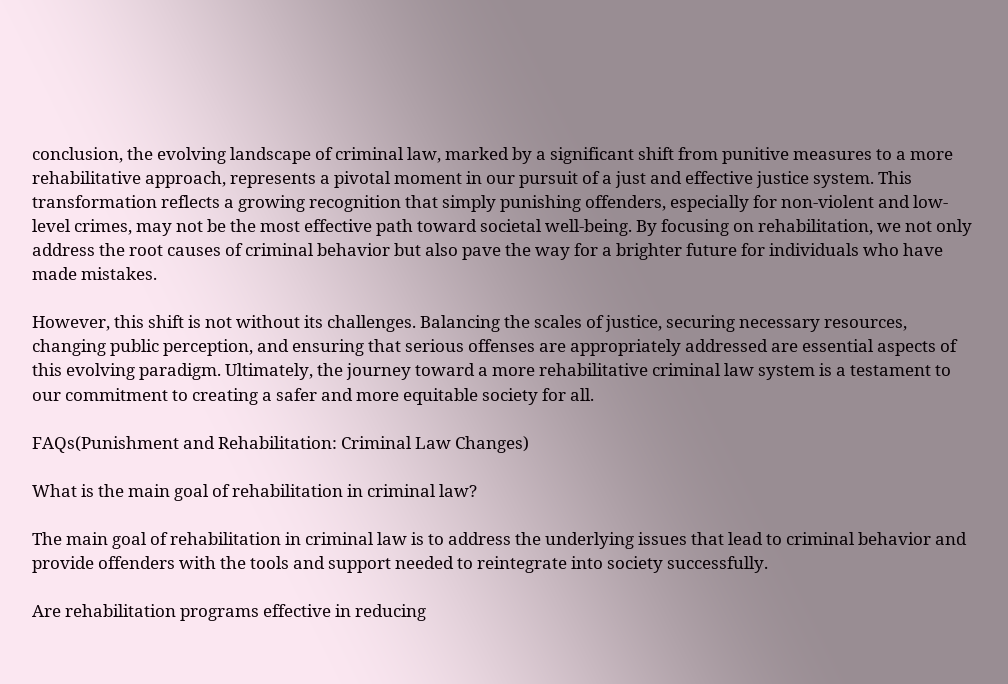conclusion, the evolving landscape of criminal law, marked by a significant shift from punitive measures to a more rehabilitative approach, represents a pivotal moment in our pursuit of a just and effective justice system. This transformation reflects a growing recognition that simply punishing offenders, especially for non-violent and low-level crimes, may not be the most effective path toward societal well-being. By focusing on rehabilitation, we not only address the root causes of criminal behavior but also pave the way for a brighter future for individuals who have made mistakes.

However, this shift is not without its challenges. Balancing the scales of justice, securing necessary resources, changing public perception, and ensuring that serious offenses are appropriately addressed are essential aspects of this evolving paradigm. Ultimately, the journey toward a more rehabilitative criminal law system is a testament to our commitment to creating a safer and more equitable society for all.

FAQs(Punishment and Rehabilitation: Criminal Law Changes)

What is the main goal of rehabilitation in criminal law?

The main goal of rehabilitation in criminal law is to address the underlying issues that lead to criminal behavior and provide offenders with the tools and support needed to reintegrate into society successfully.

Are rehabilitation programs effective in reducing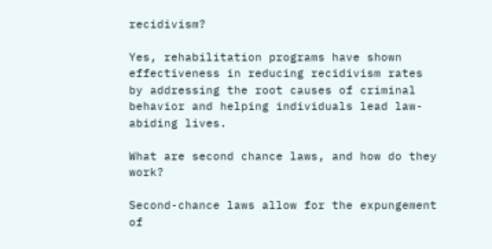recidivism?

Yes, rehabilitation programs have shown effectiveness in reducing recidivism rates by addressing the root causes of criminal behavior and helping individuals lead law-abiding lives.

What are second chance laws, and how do they work?

Second-chance laws allow for the expungement of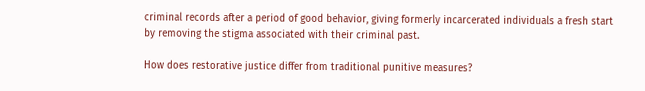criminal records after a period of good behavior, giving formerly incarcerated individuals a fresh start by removing the stigma associated with their criminal past.

How does restorative justice differ from traditional punitive measures?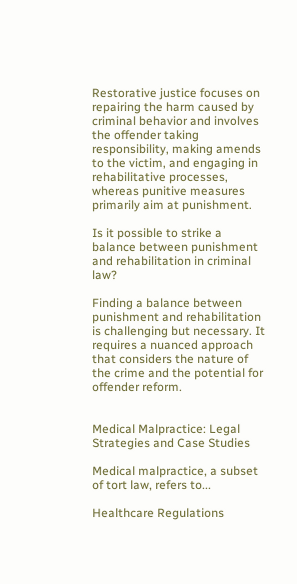Restorative justice focuses on repairing the harm caused by criminal behavior and involves the offender taking responsibility, making amends to the victim, and engaging in rehabilitative processes, whereas punitive measures primarily aim at punishment.

Is it possible to strike a balance between punishment and rehabilitation in criminal law?

Finding a balance between punishment and rehabilitation is challenging but necessary. It requires a nuanced approach that considers the nature of the crime and the potential for offender reform.


Medical Malpractice: Legal Strategies and Case Studies

Medical malpractice, a subset of tort law, refers to...

Healthcare Regulations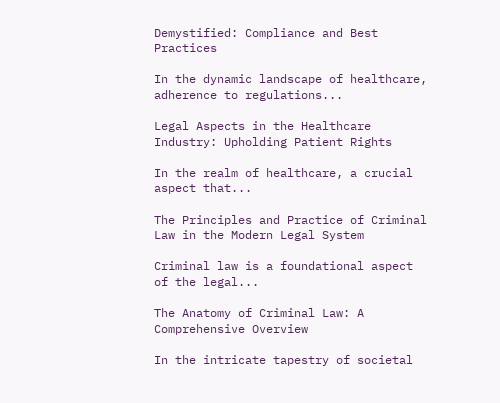Demystified: Compliance and Best Practices

In the dynamic landscape of healthcare, adherence to regulations...

Legal Aspects in the Healthcare Industry: Upholding Patient Rights

In the realm of healthcare, a crucial aspect that...

The Principles and Practice of Criminal Law in the Modern Legal System

Criminal law is a foundational aspect of the legal...

The Anatomy of Criminal Law: A Comprehensive Overview

In the intricate tapestry of societal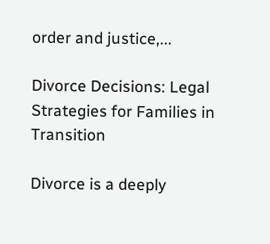order and justice,...

Divorce Decisions: Legal Strategies for Families in Transition

Divorce is a deeply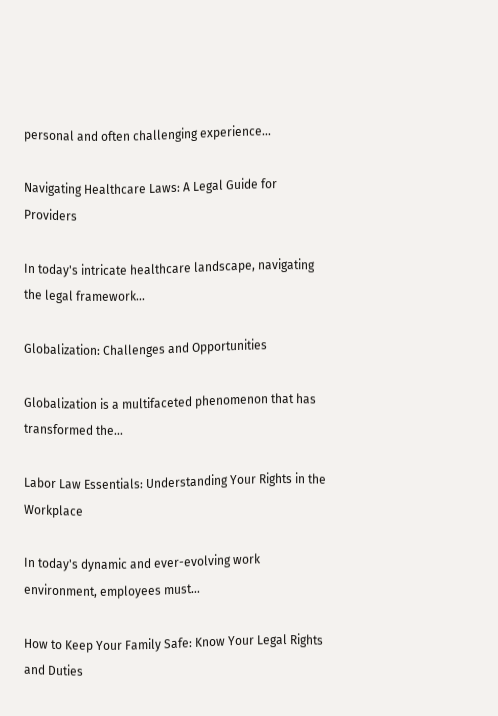personal and often challenging experience...

Navigating Healthcare Laws: A Legal Guide for Providers

In today's intricate healthcare landscape, navigating the legal framework...

Globalization: Challenges and Opportunities

Globalization is a multifaceted phenomenon that has transformed the...

Labor Law Essentials: Understanding Your Rights in the Workplace

In today's dynamic and ever-evolving work environment, employees must...

How to Keep Your Family Safe: Know Your Legal Rights and Duties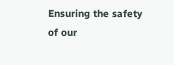Ensuring the safety of our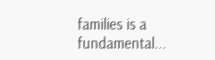families is a fundamental...